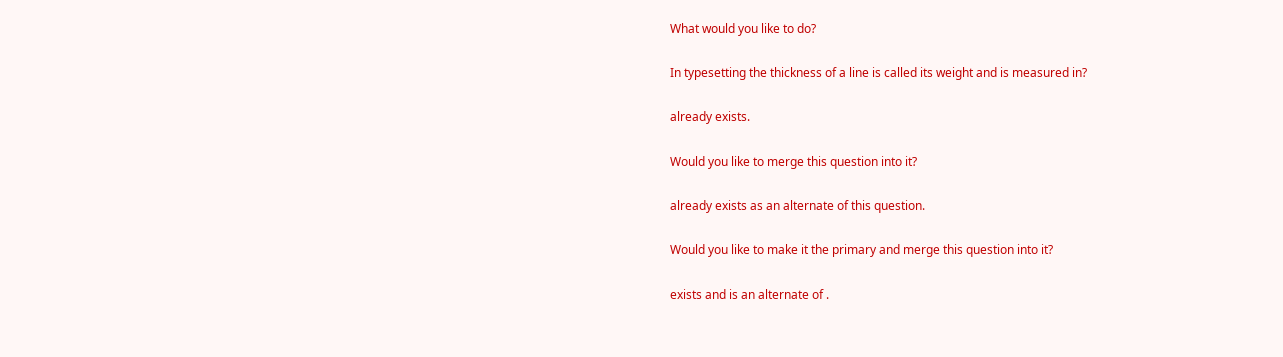What would you like to do?

In typesetting the thickness of a line is called its weight and is measured in?

already exists.

Would you like to merge this question into it?

already exists as an alternate of this question.

Would you like to make it the primary and merge this question into it?

exists and is an alternate of .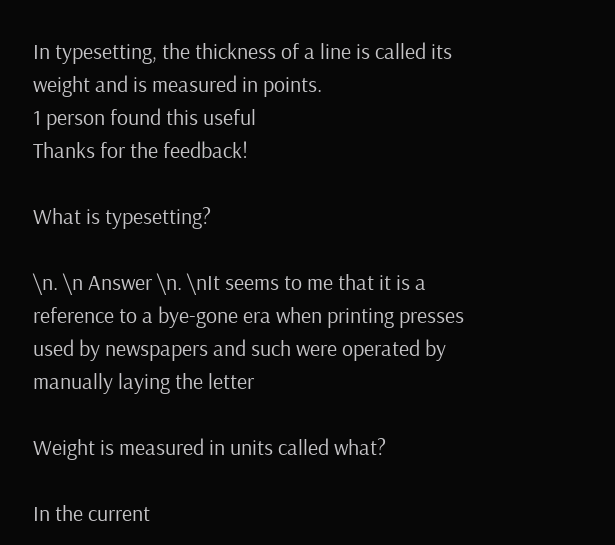In typesetting, the thickness of a line is called its weight and is measured in points.
1 person found this useful
Thanks for the feedback!

What is typesetting?

\n. \n Answer \n. \nIt seems to me that it is a reference to a bye-gone era when printing presses used by newspapers and such were operated by manually laying the letter

Weight is measured in units called what?

In the current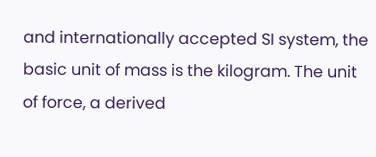and internationally accepted SI system, the basic unit of mass is the kilogram. The unit of force, a derived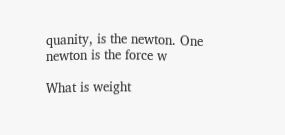quanity, is the newton. One newton is the force w

What is weight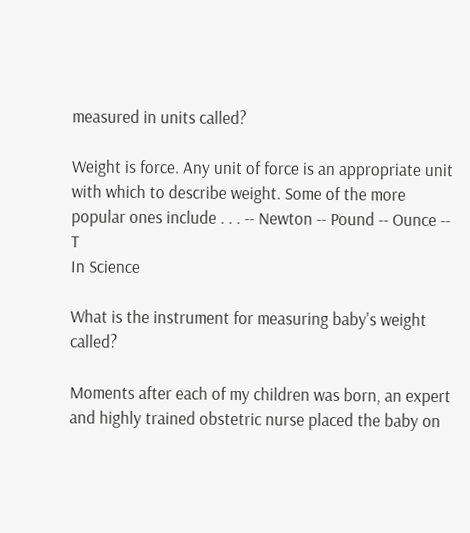measured in units called?

Weight is force. Any unit of force is an appropriate unit with which to describe weight. Some of the more popular ones include . . . -- Newton -- Pound -- Ounce -- T
In Science

What is the instrument for measuring baby's weight called?

Moments after each of my children was born, an expert and highly trained obstetric nurse placed the baby on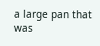a large pan that was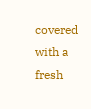covered with a fresh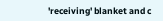'receiving' blanket and c